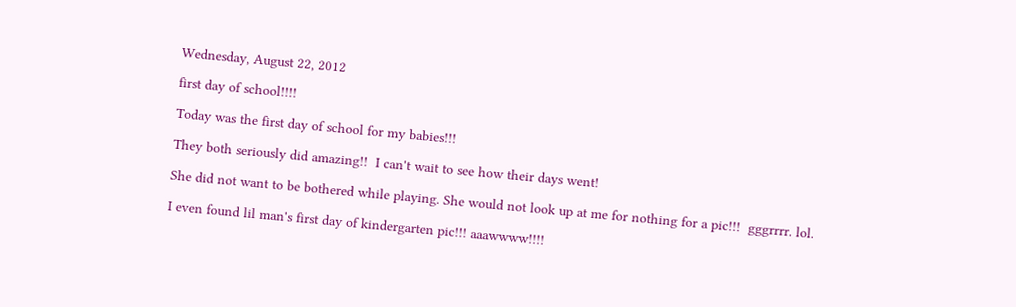Wednesday, August 22, 2012

first day of school!!!!

Today was the first day of school for my babies!!!

They both seriously did amazing!!  I can't wait to see how their days went!

She did not want to be bothered while playing. She would not look up at me for nothing for a pic!!!  gggrrrr. lol.

I even found lil man's first day of kindergarten pic!!! aaawwww!!!!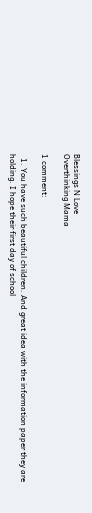Blessings N Love
Overthinking Mama

1 comment:

  1. You have such beautiful children. And great idea with the information paper they are holding. I hope their first day of school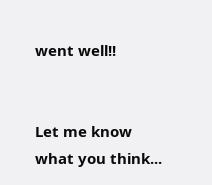went well!!


Let me know what you think...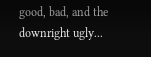good, bad, and the downright ugly...